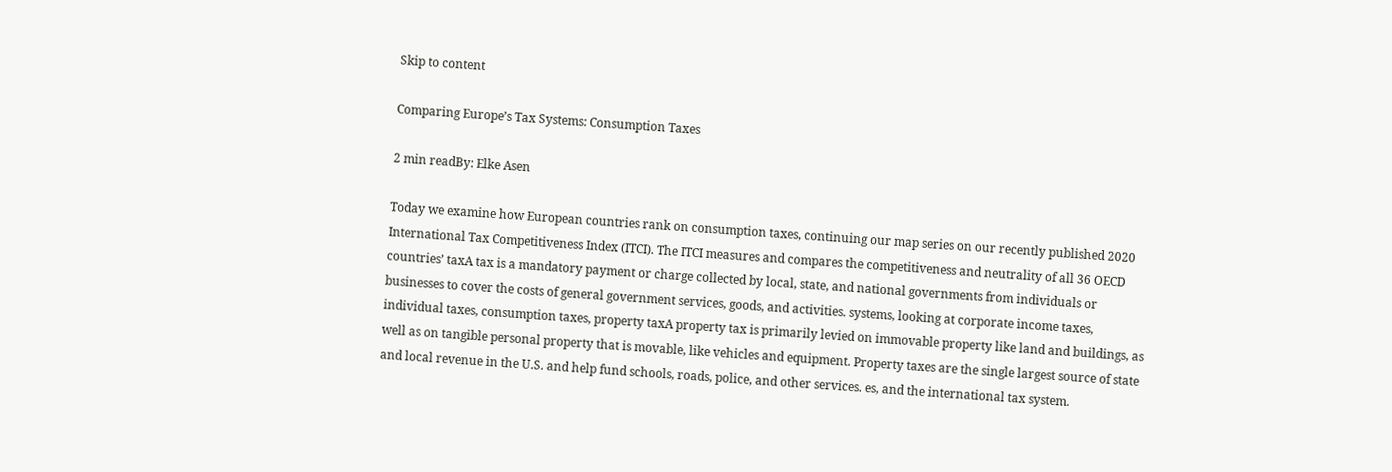Skip to content

Comparing Europe’s Tax Systems: Consumption Taxes

2 min readBy: Elke Asen

Today we examine how European countries rank on consumption taxes, continuing our map series on our recently published 2020 International Tax Competitiveness Index (ITCI). The ITCI measures and compares the competitiveness and neutrality of all 36 OECD countries’ taxA tax is a mandatory payment or charge collected by local, state, and national governments from individuals or businesses to cover the costs of general government services, goods, and activities. systems, looking at corporate income taxes, individual taxes, consumption taxes, property taxA property tax is primarily levied on immovable property like land and buildings, as well as on tangible personal property that is movable, like vehicles and equipment. Property taxes are the single largest source of state and local revenue in the U.S. and help fund schools, roads, police, and other services. es, and the international tax system.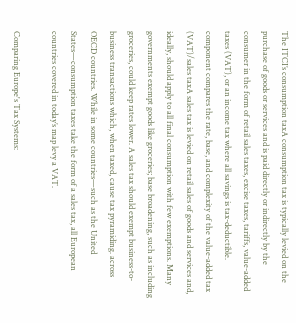The ITCI’s consumption taxA consumption tax is typically levied on the purchase of goods or services and is paid directly or indirectly by the consumer in the form of retail sales taxes, excise taxes, tariffs, value-added taxes (VAT), or an income tax where all savings is tax-deductible. component compares the rate, base, and complexity of the value-added tax (VAT)/sales taxA sales tax is levied on retail sales of goods and services and, ideally, should apply to all final consumption with few exemptions. Many governments exempt goods like groceries; base broadening, such as including groceries, could keep rates lower. A sales tax should exempt business-to-business transactions which, when taxed, cause tax pyramiding. across OECD countries. While in some countries—such as the United States—consumption taxes take the form of a sales tax, all European countries covered in today’s map levy a VAT.

Comparing Europe's Tax Systems: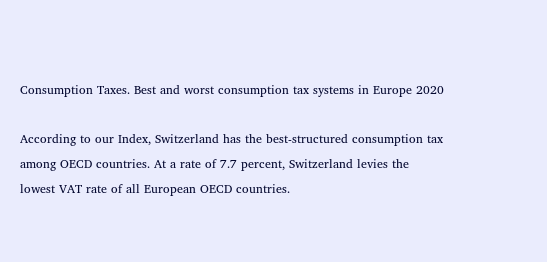Consumption Taxes. Best and worst consumption tax systems in Europe 2020

According to our Index, Switzerland has the best-structured consumption tax among OECD countries. At a rate of 7.7 percent, Switzerland levies the lowest VAT rate of all European OECD countries.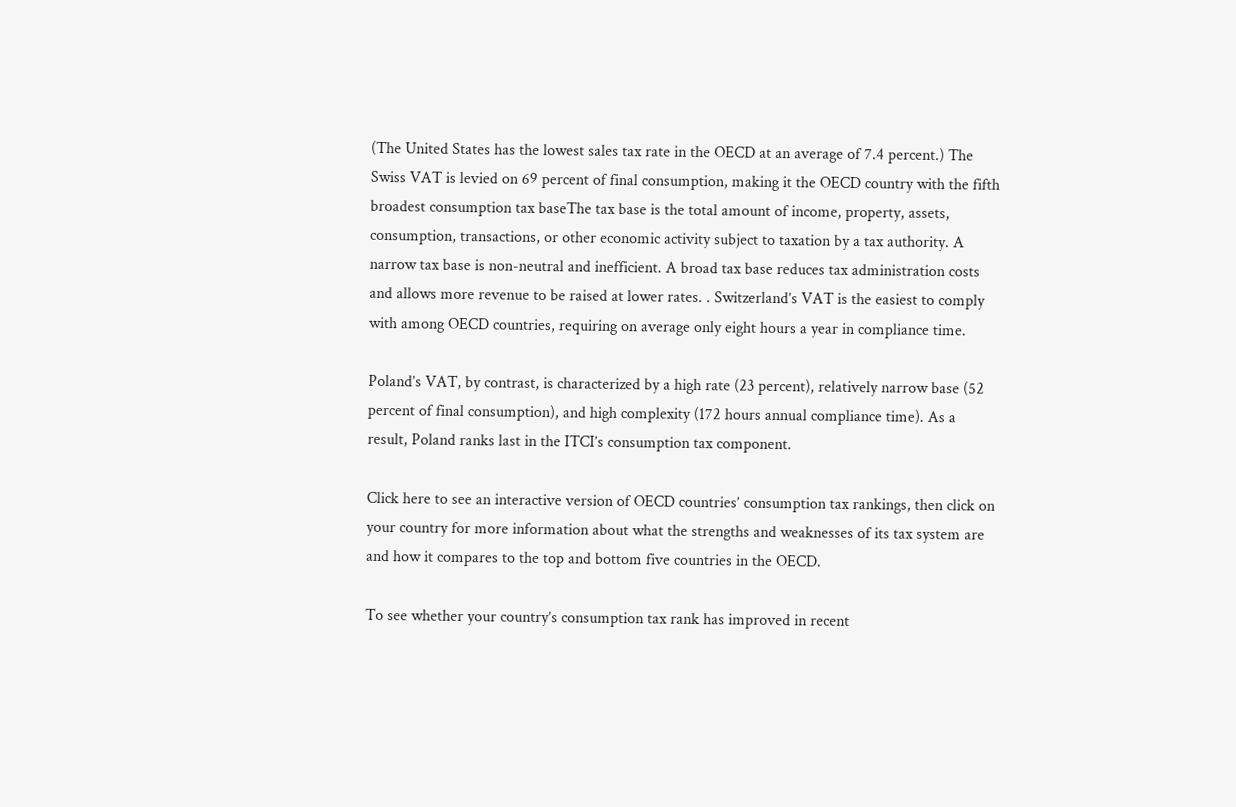(The United States has the lowest sales tax rate in the OECD at an average of 7.4 percent.) The Swiss VAT is levied on 69 percent of final consumption, making it the OECD country with the fifth broadest consumption tax baseThe tax base is the total amount of income, property, assets, consumption, transactions, or other economic activity subject to taxation by a tax authority. A narrow tax base is non-neutral and inefficient. A broad tax base reduces tax administration costs and allows more revenue to be raised at lower rates. . Switzerland’s VAT is the easiest to comply with among OECD countries, requiring on average only eight hours a year in compliance time.

Poland’s VAT, by contrast, is characterized by a high rate (23 percent), relatively narrow base (52 percent of final consumption), and high complexity (172 hours annual compliance time). As a result, Poland ranks last in the ITCI’s consumption tax component.

Click here to see an interactive version of OECD countries’ consumption tax rankings, then click on your country for more information about what the strengths and weaknesses of its tax system are and how it compares to the top and bottom five countries in the OECD.

To see whether your country’s consumption tax rank has improved in recent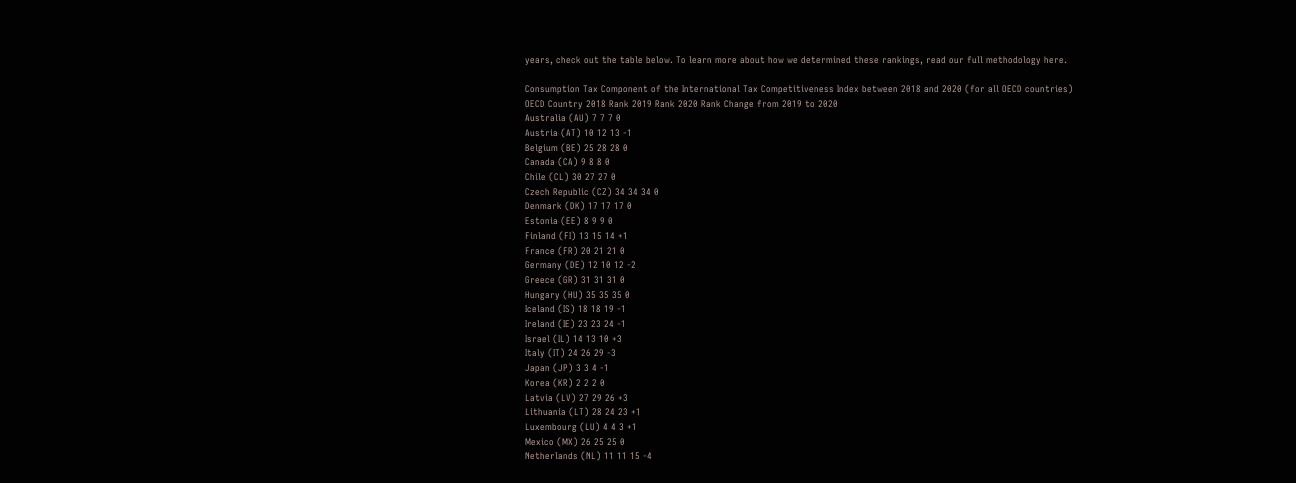years, check out the table below. To learn more about how we determined these rankings, read our full methodology here.

Consumption Tax Component of the International Tax Competitiveness Index between 2018 and 2020 (for all OECD countries)
OECD Country 2018 Rank 2019 Rank 2020 Rank Change from 2019 to 2020
Australia (AU) 7 7 7 0
Austria (AT) 10 12 13 -1
Belgium (BE) 25 28 28 0
Canada (CA) 9 8 8 0
Chile (CL) 30 27 27 0
Czech Republic (CZ) 34 34 34 0
Denmark (DK) 17 17 17 0
Estonia (EE) 8 9 9 0
Finland (FI) 13 15 14 +1
France (FR) 20 21 21 0
Germany (DE) 12 10 12 -2
Greece (GR) 31 31 31 0
Hungary (HU) 35 35 35 0
Iceland (IS) 18 18 19 -1
Ireland (IE) 23 23 24 -1
Israel (IL) 14 13 10 +3
Italy (IT) 24 26 29 -3
Japan (JP) 3 3 4 -1
Korea (KR) 2 2 2 0
Latvia (LV) 27 29 26 +3
Lithuania (LT) 28 24 23 +1
Luxembourg (LU) 4 4 3 +1
Mexico (MX) 26 25 25 0
Netherlands (NL) 11 11 15 -4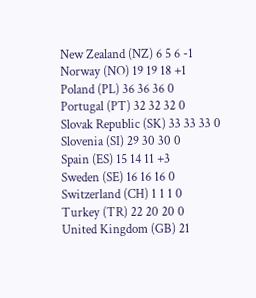New Zealand (NZ) 6 5 6 -1
Norway (NO) 19 19 18 +1
Poland (PL) 36 36 36 0
Portugal (PT) 32 32 32 0
Slovak Republic (SK) 33 33 33 0
Slovenia (SI) 29 30 30 0
Spain (ES) 15 14 11 +3
Sweden (SE) 16 16 16 0
Switzerland (CH) 1 1 1 0
Turkey (TR) 22 20 20 0
United Kingdom (GB) 21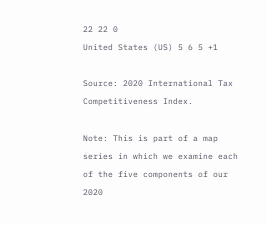22 22 0
United States (US) 5 6 5 +1

Source: 2020 International Tax Competitiveness Index.

Note: This is part of a map series in which we examine each of the five components of our 2020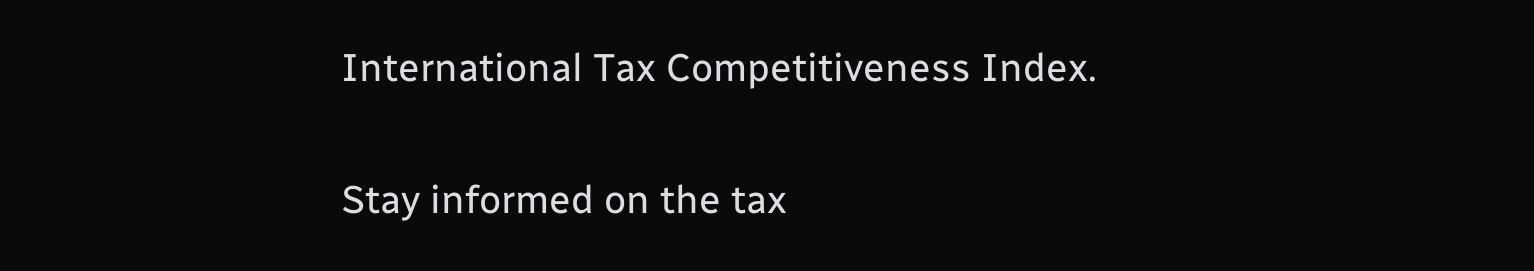International Tax Competitiveness Index.

Stay informed on the tax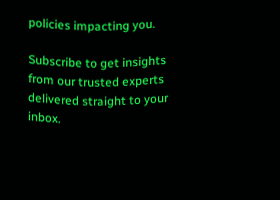policies impacting you.

Subscribe to get insights from our trusted experts delivered straight to your inbox.